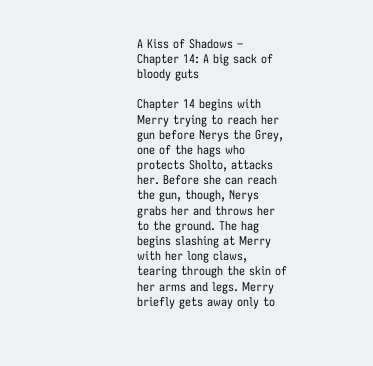A Kiss of Shadows – Chapter 14: A big sack of bloody guts

Chapter 14 begins with Merry trying to reach her gun before Nerys the Grey, one of the hags who protects Sholto, attacks her. Before she can reach the gun, though, Nerys grabs her and throws her to the ground. The hag begins slashing at Merry with her long claws, tearing through the skin of her arms and legs. Merry briefly gets away only to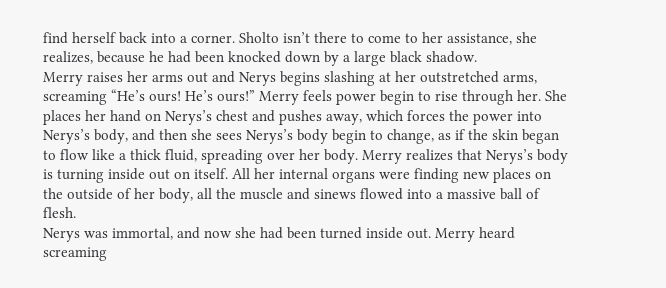find herself back into a corner. Sholto isn’t there to come to her assistance, she realizes, because he had been knocked down by a large black shadow.
Merry raises her arms out and Nerys begins slashing at her outstretched arms, screaming “He’s ours! He’s ours!” Merry feels power begin to rise through her. She places her hand on Nerys’s chest and pushes away, which forces the power into Nerys’s body, and then she sees Nerys’s body begin to change, as if the skin began to flow like a thick fluid, spreading over her body. Merry realizes that Nerys’s body is turning inside out on itself. All her internal organs were finding new places on the outside of her body, all the muscle and sinews flowed into a massive ball of flesh.
Nerys was immortal, and now she had been turned inside out. Merry heard screaming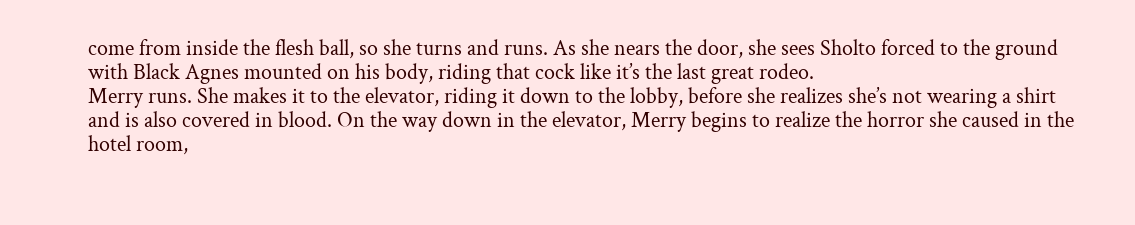come from inside the flesh ball, so she turns and runs. As she nears the door, she sees Sholto forced to the ground with Black Agnes mounted on his body, riding that cock like it’s the last great rodeo.
Merry runs. She makes it to the elevator, riding it down to the lobby, before she realizes she’s not wearing a shirt and is also covered in blood. On the way down in the elevator, Merry begins to realize the horror she caused in the hotel room,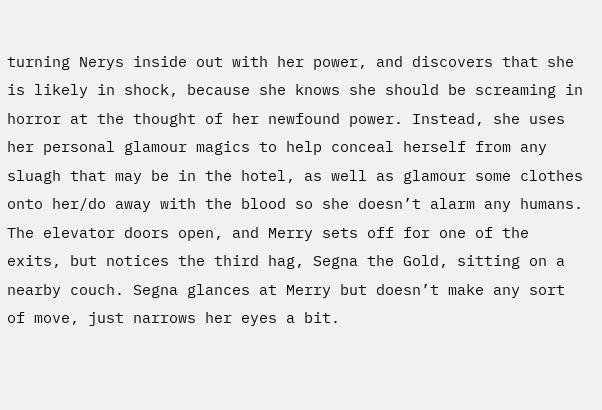turning Nerys inside out with her power, and discovers that she is likely in shock, because she knows she should be screaming in horror at the thought of her newfound power. Instead, she uses her personal glamour magics to help conceal herself from any sluagh that may be in the hotel, as well as glamour some clothes onto her/do away with the blood so she doesn’t alarm any humans.
The elevator doors open, and Merry sets off for one of the exits, but notices the third hag, Segna the Gold, sitting on a nearby couch. Segna glances at Merry but doesn’t make any sort of move, just narrows her eyes a bit.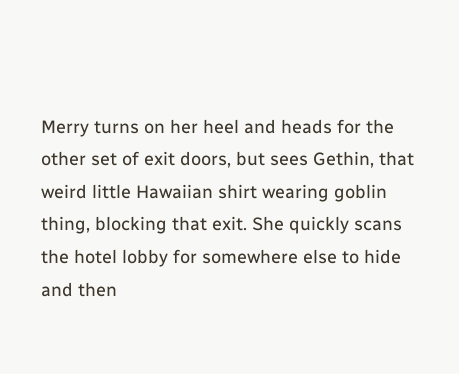Merry turns on her heel and heads for the other set of exit doors, but sees Gethin, that weird little Hawaiian shirt wearing goblin thing, blocking that exit. She quickly scans the hotel lobby for somewhere else to hide and then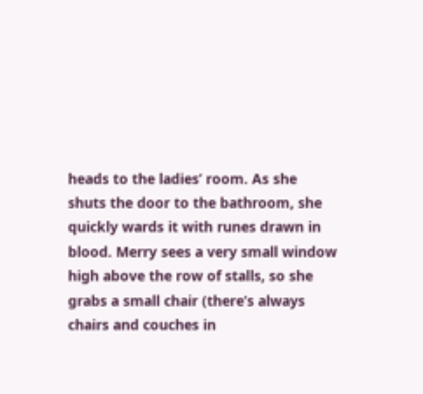heads to the ladies’ room. As she shuts the door to the bathroom, she quickly wards it with runes drawn in blood. Merry sees a very small window high above the row of stalls, so she grabs a small chair (there’s always chairs and couches in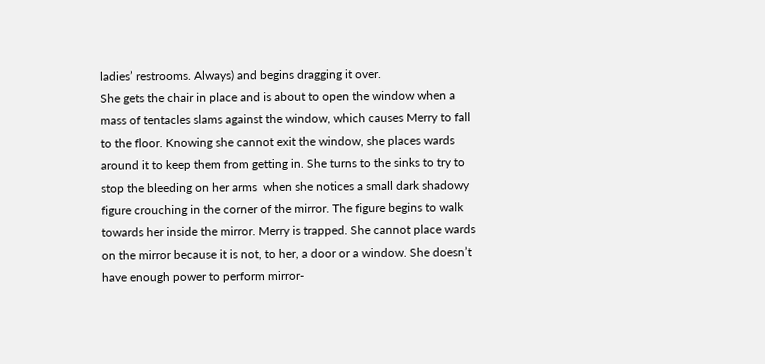ladies’ restrooms. Always) and begins dragging it over.
She gets the chair in place and is about to open the window when a mass of tentacles slams against the window, which causes Merry to fall to the floor. Knowing she cannot exit the window, she places wards around it to keep them from getting in. She turns to the sinks to try to stop the bleeding on her arms  when she notices a small dark shadowy figure crouching in the corner of the mirror. The figure begins to walk towards her inside the mirror. Merry is trapped. She cannot place wards on the mirror because it is not, to her, a door or a window. She doesn’t have enough power to perform mirror-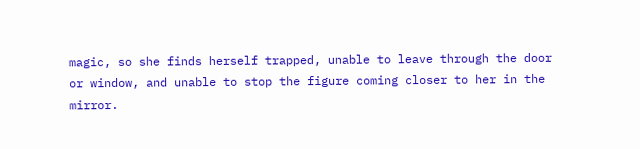magic, so she finds herself trapped, unable to leave through the door or window, and unable to stop the figure coming closer to her in the mirror.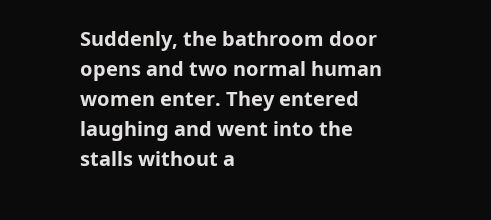Suddenly, the bathroom door opens and two normal human women enter. They entered laughing and went into the stalls without a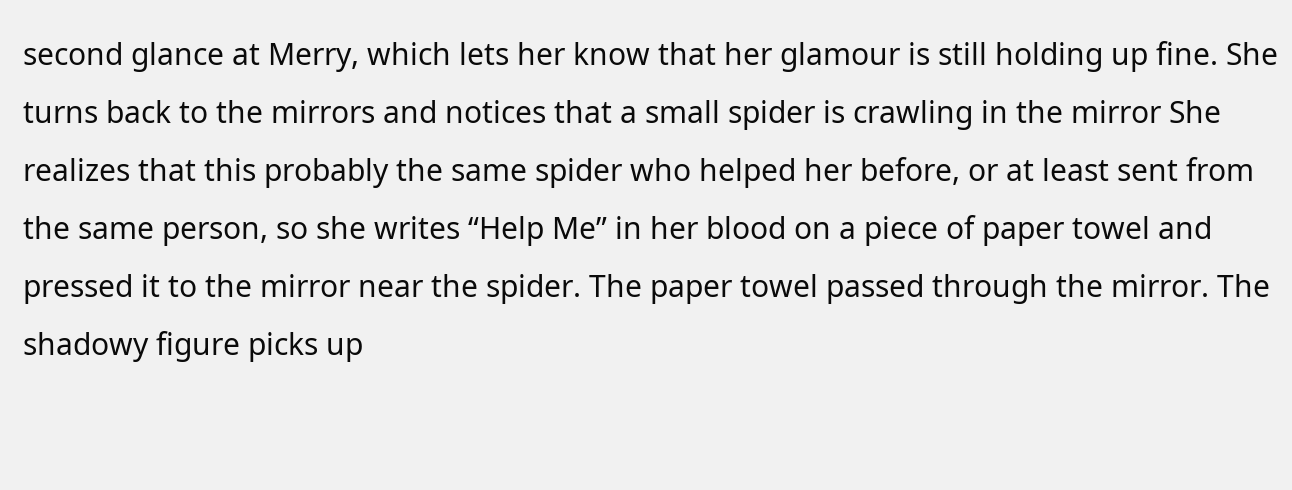second glance at Merry, which lets her know that her glamour is still holding up fine. She turns back to the mirrors and notices that a small spider is crawling in the mirror She realizes that this probably the same spider who helped her before, or at least sent from the same person, so she writes “Help Me” in her blood on a piece of paper towel and pressed it to the mirror near the spider. The paper towel passed through the mirror. The shadowy figure picks up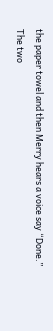the paper towel and then Merry hears a voice say “Done.”
The two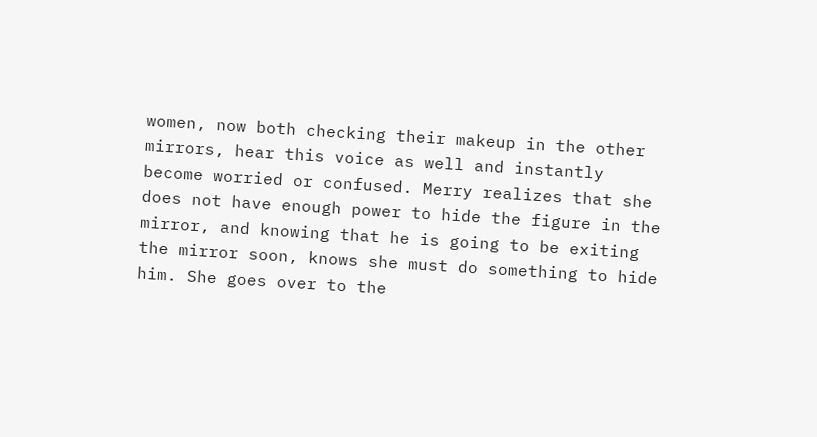women, now both checking their makeup in the other mirrors, hear this voice as well and instantly become worried or confused. Merry realizes that she does not have enough power to hide the figure in the mirror, and knowing that he is going to be exiting the mirror soon, knows she must do something to hide him. She goes over to the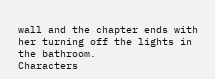wall and the chapter ends with her turning off the lights in the bathroom.
Characters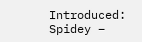Introduced:
Spidey –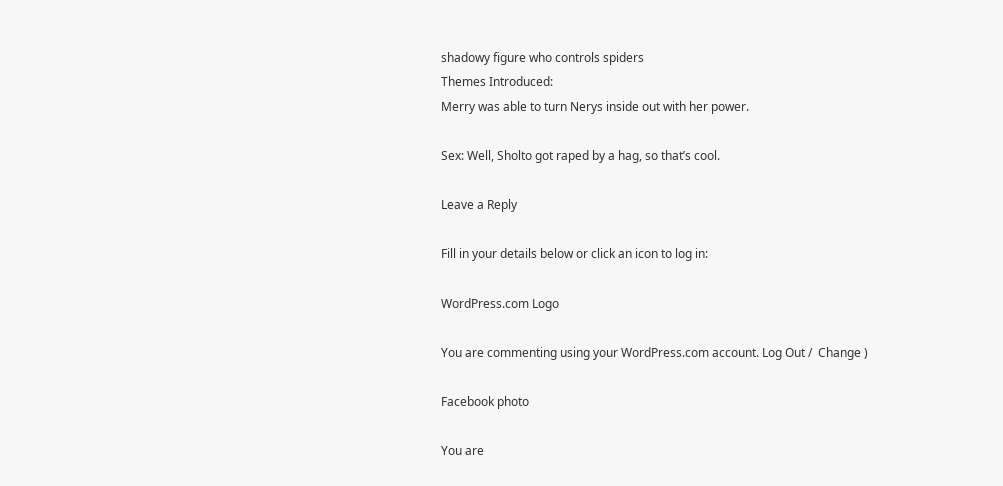shadowy figure who controls spiders
Themes Introduced:
Merry was able to turn Nerys inside out with her power.

Sex: Well, Sholto got raped by a hag, so that’s cool.

Leave a Reply

Fill in your details below or click an icon to log in:

WordPress.com Logo

You are commenting using your WordPress.com account. Log Out /  Change )

Facebook photo

You are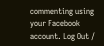commenting using your Facebook account. Log Out /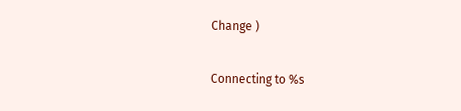Change )

Connecting to %s